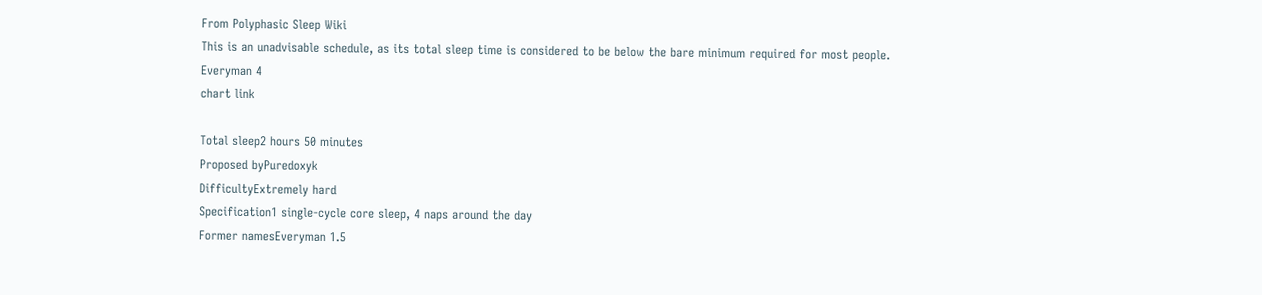From Polyphasic Sleep Wiki
This is an unadvisable schedule, as its total sleep time is considered to be below the bare minimum required for most people.
Everyman 4
chart link

Total sleep2 hours 50 minutes
Proposed byPuredoxyk
DifficultyExtremely hard
Specification1 single-cycle core sleep, 4 naps around the day
Former namesEveryman 1.5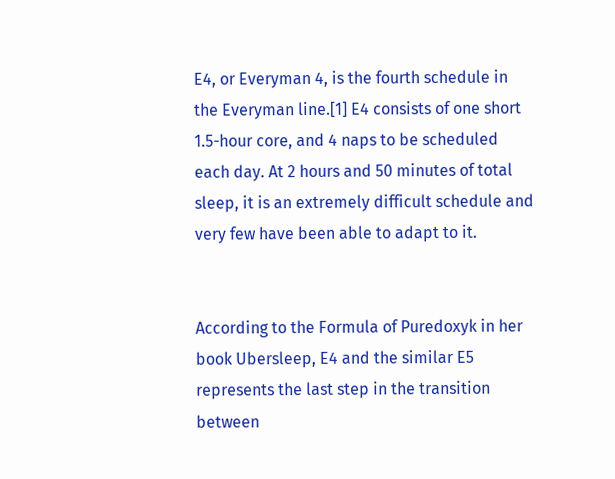E4, or Everyman 4, is the fourth schedule in the Everyman line.[1] E4 consists of one short 1.5-hour core, and 4 naps to be scheduled each day. At 2 hours and 50 minutes of total sleep, it is an extremely difficult schedule and very few have been able to adapt to it.


According to the Formula of Puredoxyk in her book Ubersleep, E4 and the similar E5 represents the last step in the transition between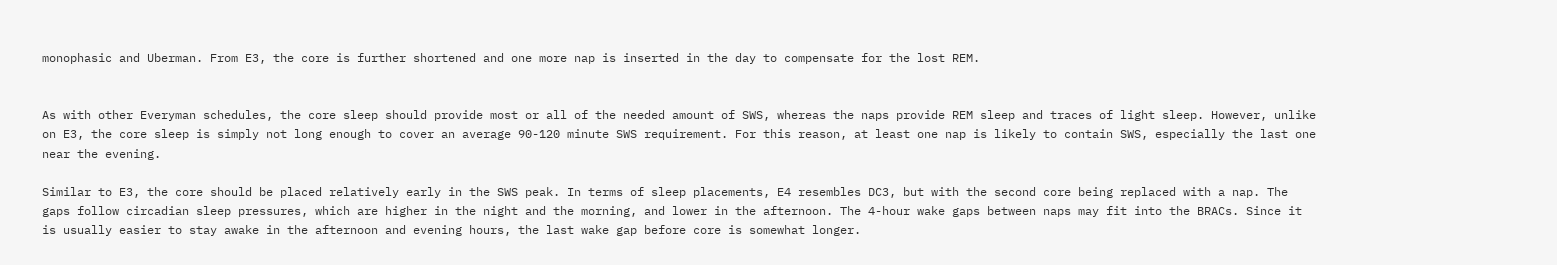monophasic and Uberman. From E3, the core is further shortened and one more nap is inserted in the day to compensate for the lost REM.


As with other Everyman schedules, the core sleep should provide most or all of the needed amount of SWS, whereas the naps provide REM sleep and traces of light sleep. However, unlike on E3, the core sleep is simply not long enough to cover an average 90-120 minute SWS requirement. For this reason, at least one nap is likely to contain SWS, especially the last one near the evening.

Similar to E3, the core should be placed relatively early in the SWS peak. In terms of sleep placements, E4 resembles DC3, but with the second core being replaced with a nap. The gaps follow circadian sleep pressures, which are higher in the night and the morning, and lower in the afternoon. The 4-hour wake gaps between naps may fit into the BRACs. Since it is usually easier to stay awake in the afternoon and evening hours, the last wake gap before core is somewhat longer.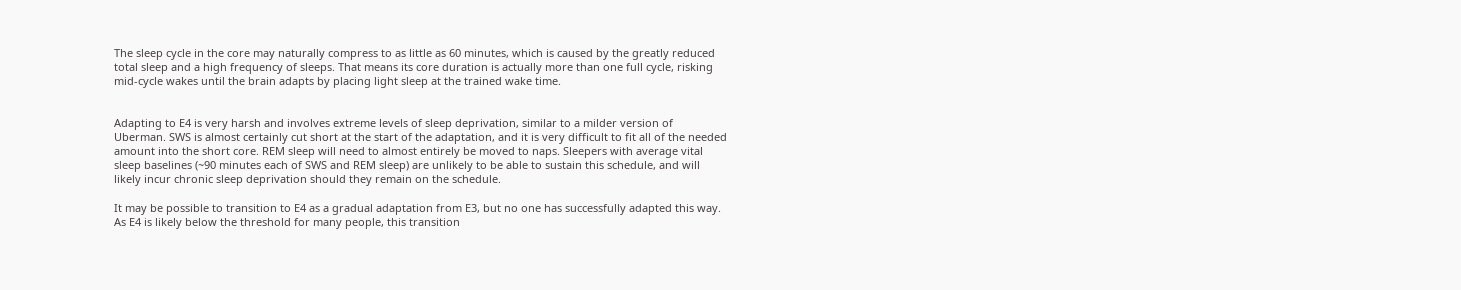The sleep cycle in the core may naturally compress to as little as 60 minutes, which is caused by the greatly reduced total sleep and a high frequency of sleeps. That means its core duration is actually more than one full cycle, risking mid-cycle wakes until the brain adapts by placing light sleep at the trained wake time.


Adapting to E4 is very harsh and involves extreme levels of sleep deprivation, similar to a milder version of Uberman. SWS is almost certainly cut short at the start of the adaptation, and it is very difficult to fit all of the needed amount into the short core. REM sleep will need to almost entirely be moved to naps. Sleepers with average vital sleep baselines (~90 minutes each of SWS and REM sleep) are unlikely to be able to sustain this schedule, and will likely incur chronic sleep deprivation should they remain on the schedule.

It may be possible to transition to E4 as a gradual adaptation from E3, but no one has successfully adapted this way. As E4 is likely below the threshold for many people, this transition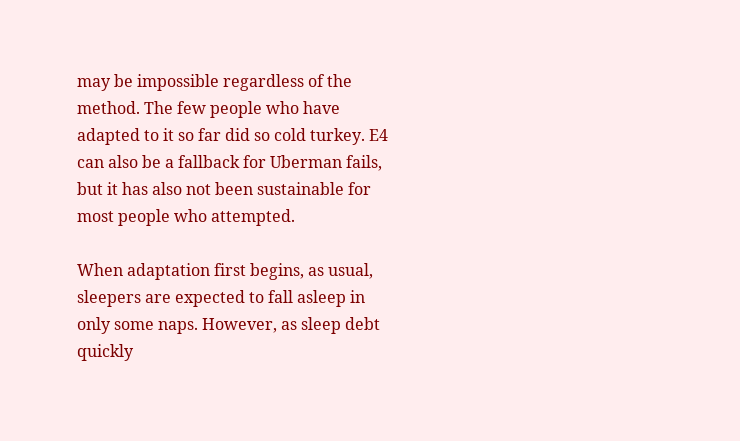may be impossible regardless of the method. The few people who have adapted to it so far did so cold turkey. E4 can also be a fallback for Uberman fails, but it has also not been sustainable for most people who attempted.

When adaptation first begins, as usual, sleepers are expected to fall asleep in only some naps. However, as sleep debt quickly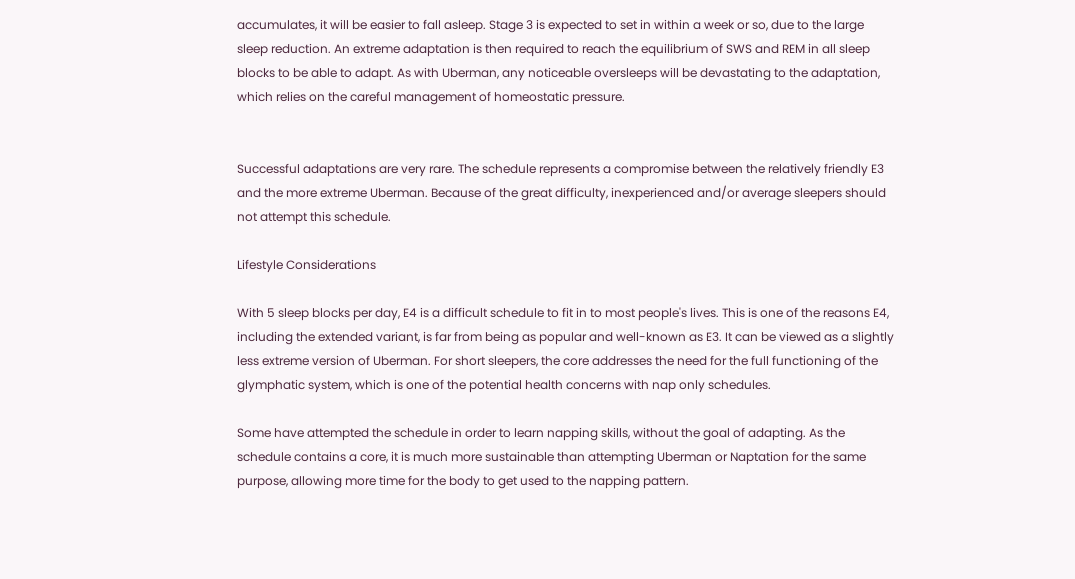accumulates, it will be easier to fall asleep. Stage 3 is expected to set in within a week or so, due to the large sleep reduction. An extreme adaptation is then required to reach the equilibrium of SWS and REM in all sleep blocks to be able to adapt. As with Uberman, any noticeable oversleeps will be devastating to the adaptation, which relies on the careful management of homeostatic pressure.


Successful adaptations are very rare. The schedule represents a compromise between the relatively friendly E3 and the more extreme Uberman. Because of the great difficulty, inexperienced and/or average sleepers should not attempt this schedule.

Lifestyle Considerations

With 5 sleep blocks per day, E4 is a difficult schedule to fit in to most people's lives. This is one of the reasons E4, including the extended variant, is far from being as popular and well-known as E3. It can be viewed as a slightly less extreme version of Uberman. For short sleepers, the core addresses the need for the full functioning of the glymphatic system, which is one of the potential health concerns with nap only schedules.

Some have attempted the schedule in order to learn napping skills, without the goal of adapting. As the schedule contains a core, it is much more sustainable than attempting Uberman or Naptation for the same purpose, allowing more time for the body to get used to the napping pattern.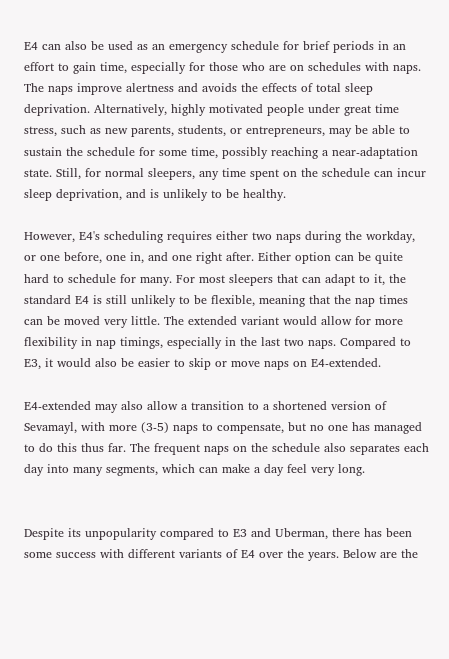E4 can also be used as an emergency schedule for brief periods in an effort to gain time, especially for those who are on schedules with naps. The naps improve alertness and avoids the effects of total sleep deprivation. Alternatively, highly motivated people under great time stress, such as new parents, students, or entrepreneurs, may be able to sustain the schedule for some time, possibly reaching a near-adaptation state. Still, for normal sleepers, any time spent on the schedule can incur sleep deprivation, and is unlikely to be healthy.

However, E4's scheduling requires either two naps during the workday, or one before, one in, and one right after. Either option can be quite hard to schedule for many. For most sleepers that can adapt to it, the standard E4 is still unlikely to be flexible, meaning that the nap times can be moved very little. The extended variant would allow for more flexibility in nap timings, especially in the last two naps. Compared to E3, it would also be easier to skip or move naps on E4-extended.

E4-extended may also allow a transition to a shortened version of Sevamayl, with more (3-5) naps to compensate, but no one has managed to do this thus far. The frequent naps on the schedule also separates each day into many segments, which can make a day feel very long.


Despite its unpopularity compared to E3 and Uberman, there has been some success with different variants of E4 over the years. Below are the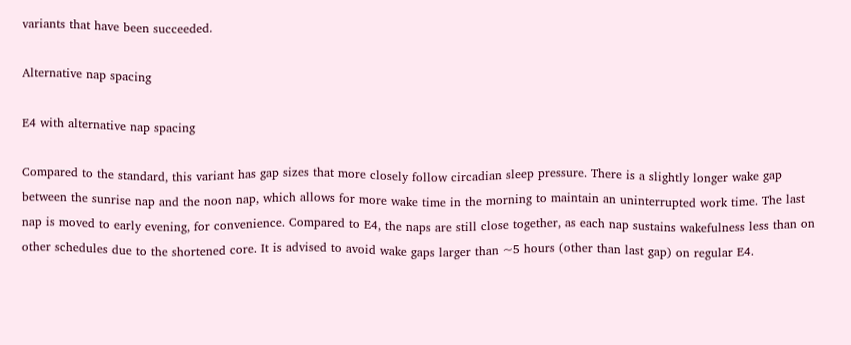variants that have been succeeded.

Alternative nap spacing

E4 with alternative nap spacing

Compared to the standard, this variant has gap sizes that more closely follow circadian sleep pressure. There is a slightly longer wake gap between the sunrise nap and the noon nap, which allows for more wake time in the morning to maintain an uninterrupted work time. The last nap is moved to early evening, for convenience. Compared to E4, the naps are still close together, as each nap sustains wakefulness less than on other schedules due to the shortened core. It is advised to avoid wake gaps larger than ~5 hours (other than last gap) on regular E4.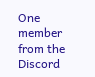One member from the Discord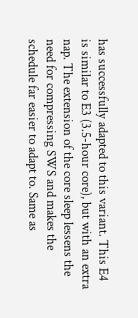has successfully adapted to this variant. This E4 is similar to E3 (3.5-hour core), but with an extra nap. The extension of the core sleep lessens the need for compressing SWS and makes the schedule far easier to adapt to. Same as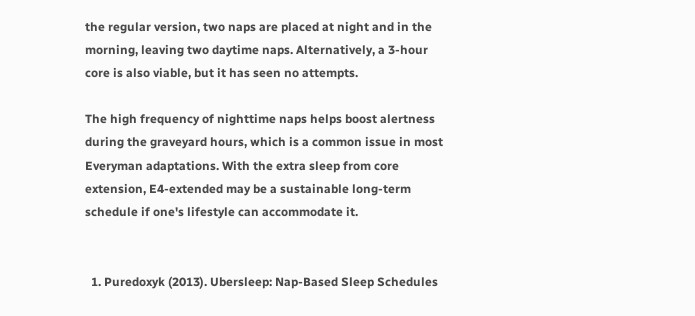the regular version, two naps are placed at night and in the morning, leaving two daytime naps. Alternatively, a 3-hour core is also viable, but it has seen no attempts.

The high frequency of nighttime naps helps boost alertness during the graveyard hours, which is a common issue in most Everyman adaptations. With the extra sleep from core extension, E4-extended may be a sustainable long-term schedule if one's lifestyle can accommodate it.


  1. Puredoxyk (2013). Ubersleep: Nap-Based Sleep Schedules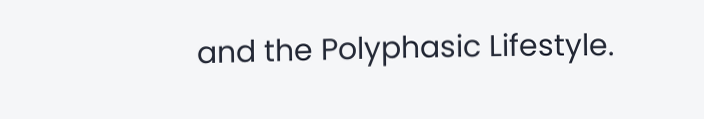and the Polyphasic Lifestyle.